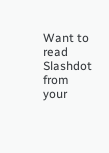Want to read Slashdot from your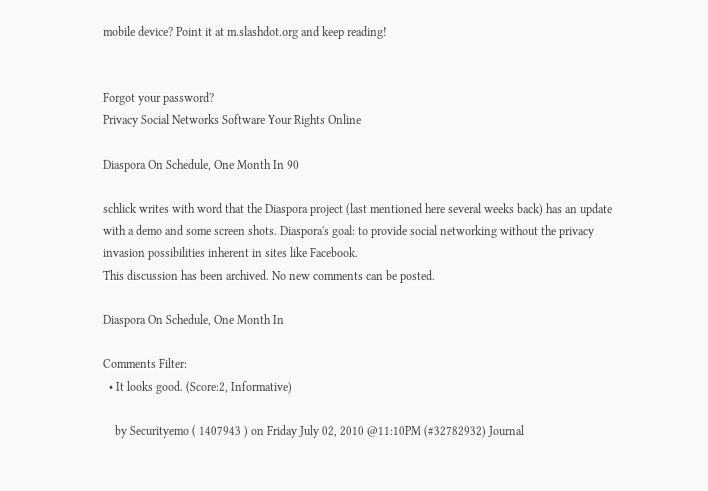mobile device? Point it at m.slashdot.org and keep reading!


Forgot your password?
Privacy Social Networks Software Your Rights Online

Diaspora On Schedule, One Month In 90

schlick writes with word that the Diaspora project (last mentioned here several weeks back) has an update with a demo and some screen shots. Diaspora's goal: to provide social networking without the privacy invasion possibilities inherent in sites like Facebook.
This discussion has been archived. No new comments can be posted.

Diaspora On Schedule, One Month In

Comments Filter:
  • It looks good. (Score:2, Informative)

    by Securityemo ( 1407943 ) on Friday July 02, 2010 @11:10PM (#32782932) Journal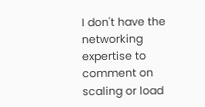I don't have the networking expertise to comment on scaling or load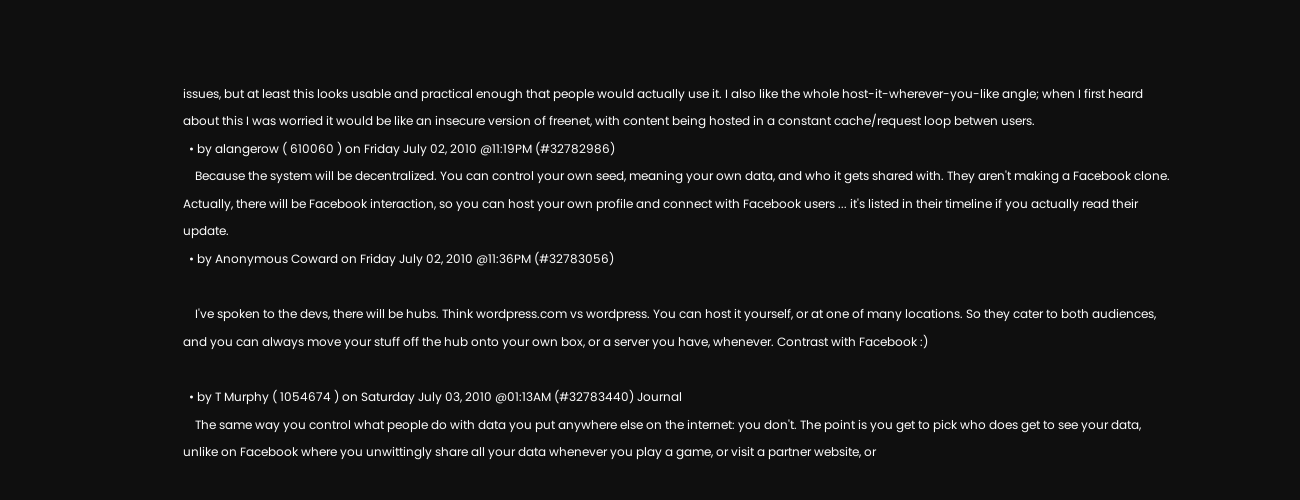issues, but at least this looks usable and practical enough that people would actually use it. I also like the whole host-it-wherever-you-like angle; when I first heard about this I was worried it would be like an insecure version of freenet, with content being hosted in a constant cache/request loop betwen users.
  • by alangerow ( 610060 ) on Friday July 02, 2010 @11:19PM (#32782986)
    Because the system will be decentralized. You can control your own seed, meaning your own data, and who it gets shared with. They aren't making a Facebook clone. Actually, there will be Facebook interaction, so you can host your own profile and connect with Facebook users ... it's listed in their timeline if you actually read their update.
  • by Anonymous Coward on Friday July 02, 2010 @11:36PM (#32783056)

    I've spoken to the devs, there will be hubs. Think wordpress.com vs wordpress. You can host it yourself, or at one of many locations. So they cater to both audiences, and you can always move your stuff off the hub onto your own box, or a server you have, whenever. Contrast with Facebook :)

  • by T Murphy ( 1054674 ) on Saturday July 03, 2010 @01:13AM (#32783440) Journal
    The same way you control what people do with data you put anywhere else on the internet: you don't. The point is you get to pick who does get to see your data, unlike on Facebook where you unwittingly share all your data whenever you play a game, or visit a partner website, or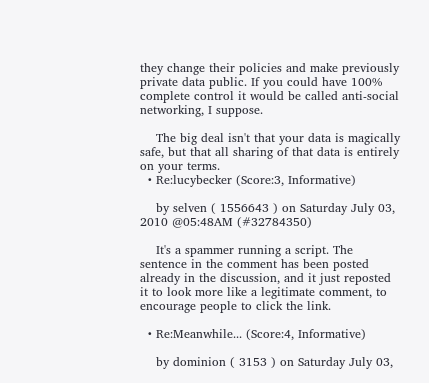they change their policies and make previously private data public. If you could have 100% complete control it would be called anti-social networking, I suppose.

    The big deal isn't that your data is magically safe, but that all sharing of that data is entirely on your terms.
  • Re:lucybecker (Score:3, Informative)

    by selven ( 1556643 ) on Saturday July 03, 2010 @05:48AM (#32784350)

    It's a spammer running a script. The sentence in the comment has been posted already in the discussion, and it just reposted it to look more like a legitimate comment, to encourage people to click the link.

  • Re:Meanwhile... (Score:4, Informative)

    by dominion ( 3153 ) on Saturday July 03,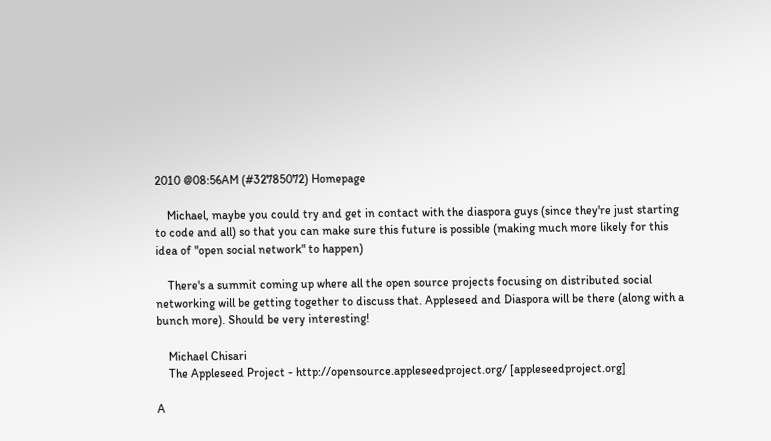2010 @08:56AM (#32785072) Homepage

    Michael, maybe you could try and get in contact with the diaspora guys (since they're just starting to code and all) so that you can make sure this future is possible (making much more likely for this idea of "open social network" to happen)

    There's a summit coming up where all the open source projects focusing on distributed social networking will be getting together to discuss that. Appleseed and Diaspora will be there (along with a bunch more). Should be very interesting!

    Michael Chisari
    The Appleseed Project - http://opensource.appleseedproject.org/ [appleseedproject.org]

A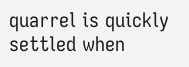quarrel is quickly settled when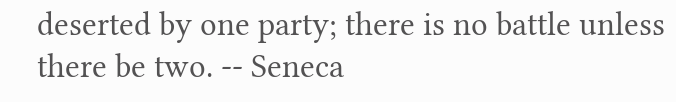deserted by one party; there is no battle unless there be two. -- Seneca